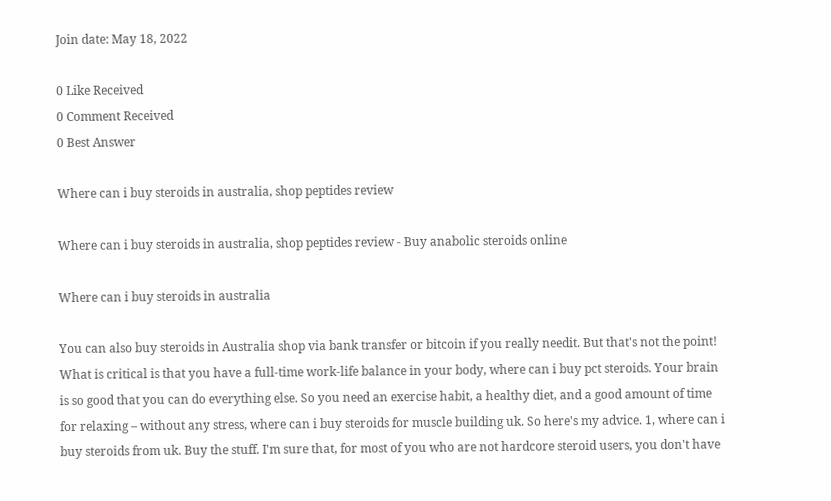Join date: May 18, 2022

0 Like Received
0 Comment Received
0 Best Answer

Where can i buy steroids in australia, shop peptides review

Where can i buy steroids in australia, shop peptides review - Buy anabolic steroids online

Where can i buy steroids in australia

You can also buy steroids in Australia shop via bank transfer or bitcoin if you really needit. But that's not the point! What is critical is that you have a full-time work-life balance in your body, where can i buy pct steroids. Your brain is so good that you can do everything else. So you need an exercise habit, a healthy diet, and a good amount of time for relaxing – without any stress, where can i buy steroids for muscle building uk. So here's my advice. 1, where can i buy steroids from uk. Buy the stuff. I'm sure that, for most of you who are not hardcore steroid users, you don't have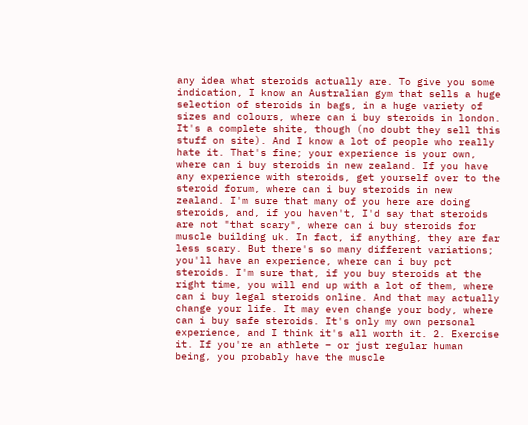any idea what steroids actually are. To give you some indication, I know an Australian gym that sells a huge selection of steroids in bags, in a huge variety of sizes and colours, where can i buy steroids in london. It's a complete shite, though (no doubt they sell this stuff on site). And I know a lot of people who really hate it. That's fine; your experience is your own, where can i buy steroids in new zealand. If you have any experience with steroids, get yourself over to the steroid forum, where can i buy steroids in new zealand. I'm sure that many of you here are doing steroids, and, if you haven't, I'd say that steroids are not "that scary", where can i buy steroids for muscle building uk. In fact, if anything, they are far less scary. But there's so many different variations; you'll have an experience, where can i buy pct steroids. I'm sure that, if you buy steroids at the right time, you will end up with a lot of them, where can i buy legal steroids online. And that may actually change your life. It may even change your body, where can i buy safe steroids. It's only my own personal experience, and I think it's all worth it. 2. Exercise it. If you're an athlete – or just regular human being, you probably have the muscle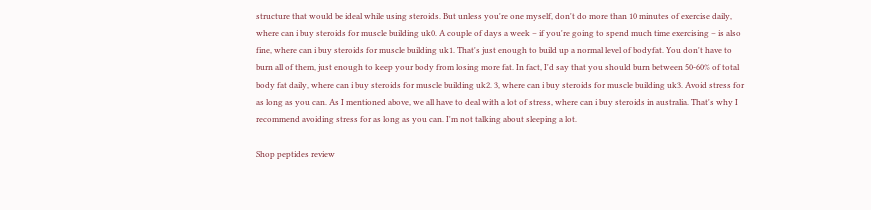structure that would be ideal while using steroids. But unless you're one myself, don't do more than 10 minutes of exercise daily, where can i buy steroids for muscle building uk0. A couple of days a week – if you're going to spend much time exercising – is also fine, where can i buy steroids for muscle building uk1. That's just enough to build up a normal level of bodyfat. You don't have to burn all of them, just enough to keep your body from losing more fat. In fact, I'd say that you should burn between 50-60% of total body fat daily, where can i buy steroids for muscle building uk2. 3, where can i buy steroids for muscle building uk3. Avoid stress for as long as you can. As I mentioned above, we all have to deal with a lot of stress, where can i buy steroids in australia. That's why I recommend avoiding stress for as long as you can. I'm not talking about sleeping a lot.

Shop peptides review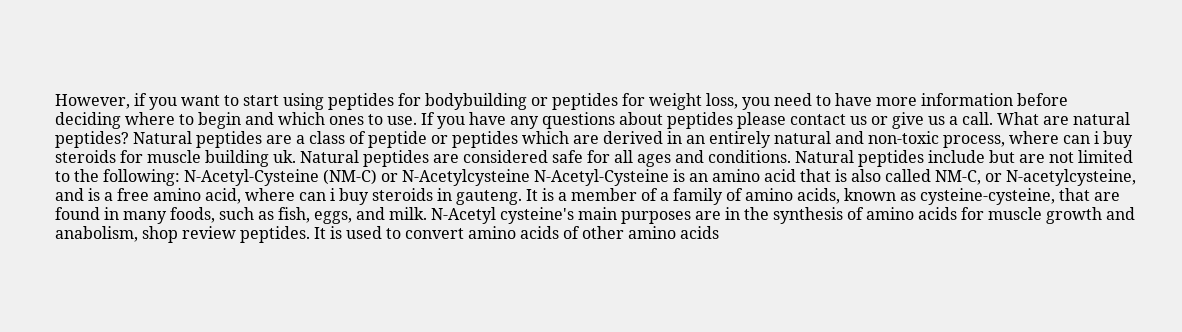However, if you want to start using peptides for bodybuilding or peptides for weight loss, you need to have more information before deciding where to begin and which ones to use. If you have any questions about peptides please contact us or give us a call. What are natural peptides? Natural peptides are a class of peptide or peptides which are derived in an entirely natural and non-toxic process, where can i buy steroids for muscle building uk. Natural peptides are considered safe for all ages and conditions. Natural peptides include but are not limited to the following: N-Acetyl-Cysteine (NM-C) or N-Acetylcysteine N-Acetyl-Cysteine is an amino acid that is also called NM-C, or N-acetylcysteine, and is a free amino acid, where can i buy steroids in gauteng. It is a member of a family of amino acids, known as cysteine-cysteine, that are found in many foods, such as fish, eggs, and milk. N-Acetyl cysteine's main purposes are in the synthesis of amino acids for muscle growth and anabolism, shop review peptides. It is used to convert amino acids of other amino acids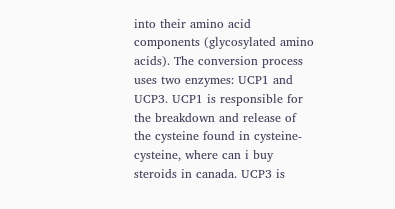into their amino acid components (glycosylated amino acids). The conversion process uses two enzymes: UCP1 and UCP3. UCP1 is responsible for the breakdown and release of the cysteine found in cysteine-cysteine, where can i buy steroids in canada. UCP3 is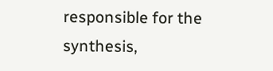responsible for the synthesis,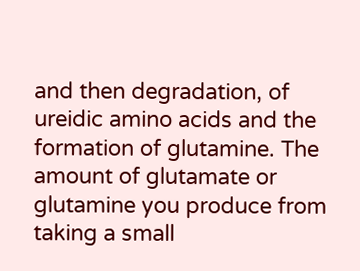and then degradation, of ureidic amino acids and the formation of glutamine. The amount of glutamate or glutamine you produce from taking a small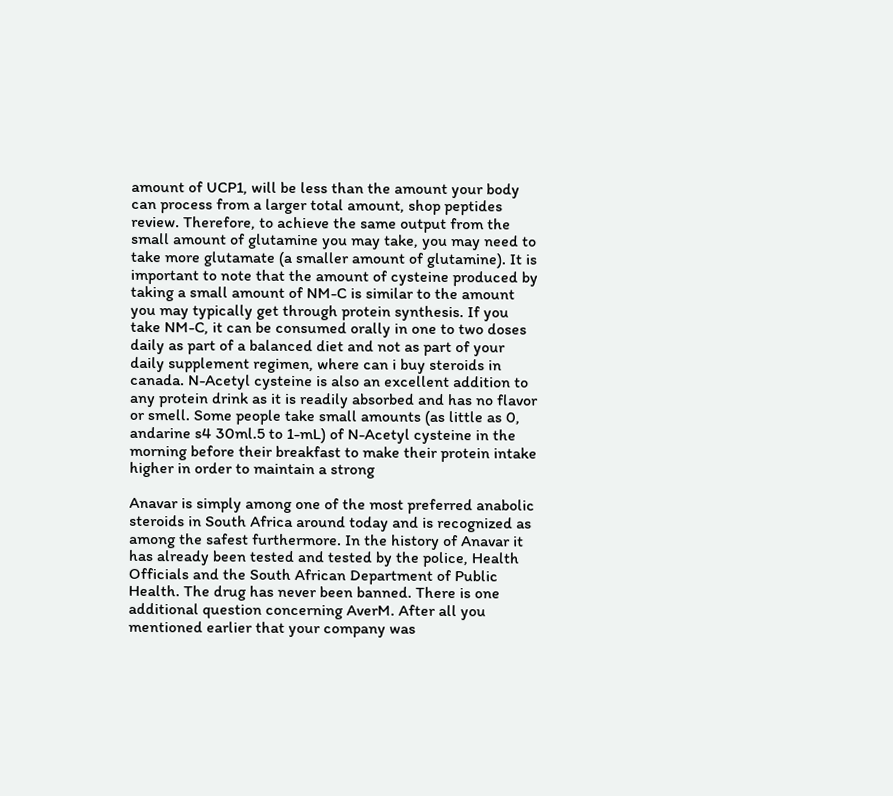amount of UCP1, will be less than the amount your body can process from a larger total amount, shop peptides review. Therefore, to achieve the same output from the small amount of glutamine you may take, you may need to take more glutamate (a smaller amount of glutamine). It is important to note that the amount of cysteine produced by taking a small amount of NM-C is similar to the amount you may typically get through protein synthesis. If you take NM-C, it can be consumed orally in one to two doses daily as part of a balanced diet and not as part of your daily supplement regimen, where can i buy steroids in canada. N-Acetyl cysteine is also an excellent addition to any protein drink as it is readily absorbed and has no flavor or smell. Some people take small amounts (as little as 0, andarine s4 30ml.5 to 1-mL) of N-Acetyl cysteine in the morning before their breakfast to make their protein intake higher in order to maintain a strong

Anavar is simply among one of the most preferred anabolic steroids in South Africa around today and is recognized as among the safest furthermore. In the history of Anavar it has already been tested and tested by the police, Health Officials and the South African Department of Public Health. The drug has never been banned. There is one additional question concerning AverM. After all you mentioned earlier that your company was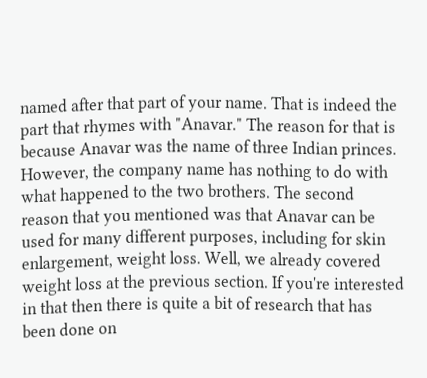named after that part of your name. That is indeed the part that rhymes with "Anavar." The reason for that is because Anavar was the name of three Indian princes. However, the company name has nothing to do with what happened to the two brothers. The second reason that you mentioned was that Anavar can be used for many different purposes, including for skin enlargement, weight loss. Well, we already covered weight loss at the previous section. If you're interested in that then there is quite a bit of research that has been done on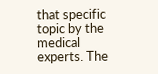that specific topic by the medical experts. The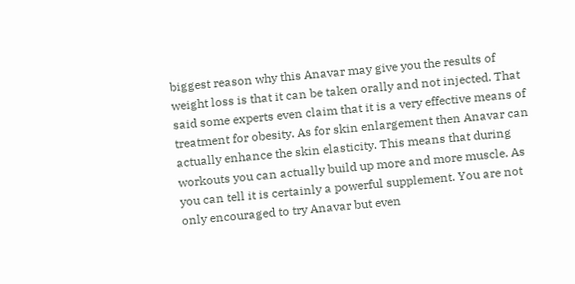biggest reason why this Anavar may give you the results of weight loss is that it can be taken orally and not injected. That said some experts even claim that it is a very effective means of treatment for obesity. As for skin enlargement then Anavar can actually enhance the skin elasticity. This means that during workouts you can actually build up more and more muscle. As you can tell it is certainly a powerful supplement. You are not only encouraged to try Anavar but even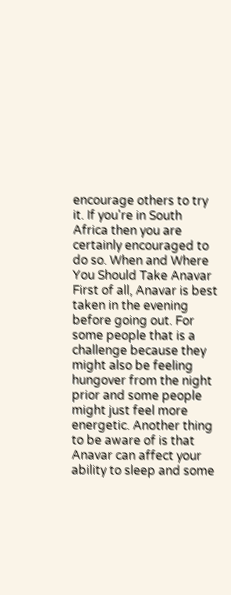encourage others to try it. If you're in South Africa then you are certainly encouraged to do so. When and Where You Should Take Anavar First of all, Anavar is best taken in the evening before going out. For some people that is a challenge because they might also be feeling hungover from the night prior and some people might just feel more energetic. Another thing to be aware of is that Anavar can affect your ability to sleep and some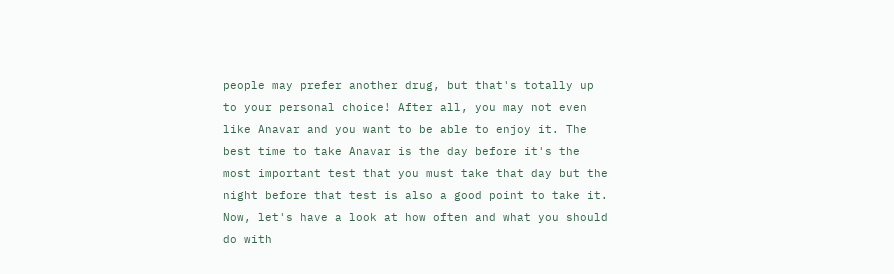people may prefer another drug, but that's totally up to your personal choice! After all, you may not even like Anavar and you want to be able to enjoy it. The best time to take Anavar is the day before it's the most important test that you must take that day but the night before that test is also a good point to take it. Now, let's have a look at how often and what you should do with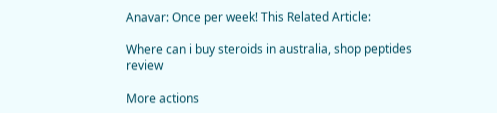Anavar: Once per week! This Related Article:

Where can i buy steroids in australia, shop peptides review

More actions